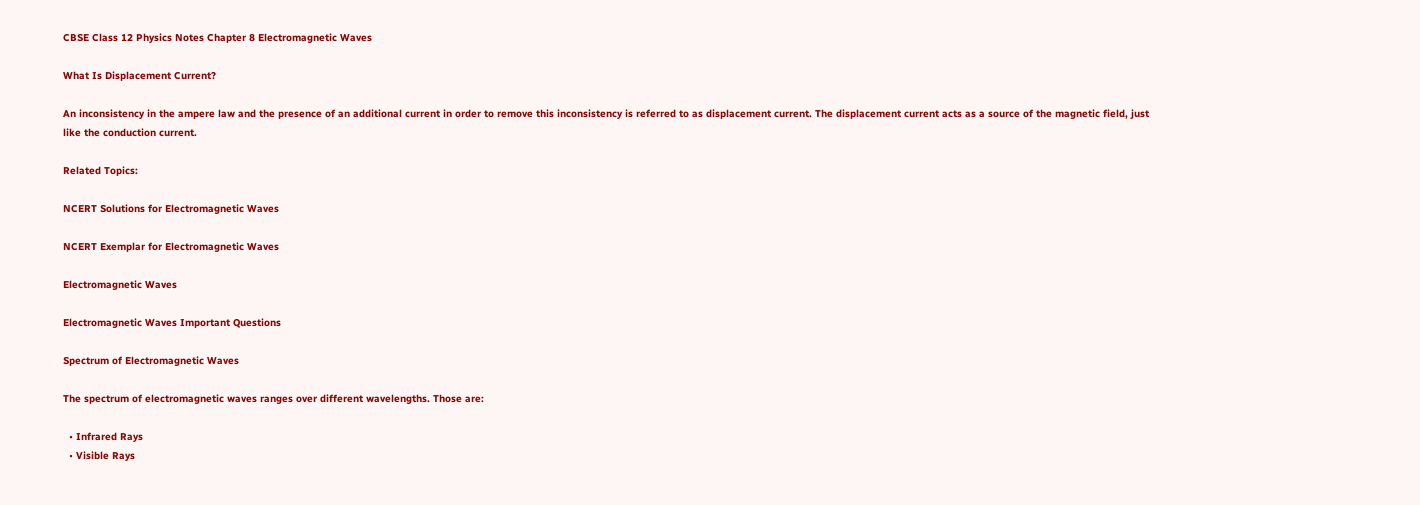CBSE Class 12 Physics Notes Chapter 8 Electromagnetic Waves

What Is Displacement Current?

An inconsistency in the ampere law and the presence of an additional current in order to remove this inconsistency is referred to as displacement current. The displacement current acts as a source of the magnetic field, just like the conduction current.

Related Topics:

NCERT Solutions for Electromagnetic Waves

NCERT Exemplar for Electromagnetic Waves

Electromagnetic Waves

Electromagnetic Waves Important Questions

Spectrum of Electromagnetic Waves

The spectrum of electromagnetic waves ranges over different wavelengths. Those are:

  • Infrared Rays
  • Visible Rays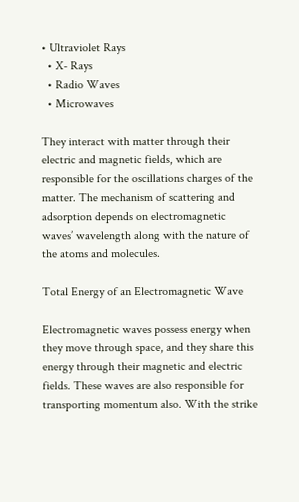• Ultraviolet Rays
  • X- Rays
  • Radio Waves
  • Microwaves

They interact with matter through their electric and magnetic fields, which are responsible for the oscillations charges of the matter. The mechanism of scattering and adsorption depends on electromagnetic waves’ wavelength along with the nature of the atoms and molecules.

Total Energy of an Electromagnetic Wave

Electromagnetic waves possess energy when they move through space, and they share this energy through their magnetic and electric fields. These waves are also responsible for transporting momentum also. With the strike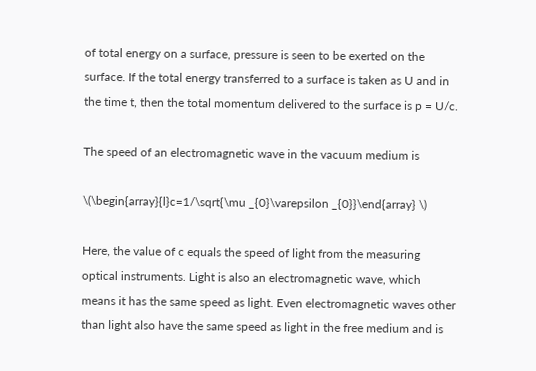of total energy on a surface, pressure is seen to be exerted on the surface. If the total energy transferred to a surface is taken as U and in the time t, then the total momentum delivered to the surface is p = U/c.

The speed of an electromagnetic wave in the vacuum medium is

\(\begin{array}{l}c=1/\sqrt{\mu _{0}\varepsilon _{0}}\end{array} \)

Here, the value of c equals the speed of light from the measuring optical instruments. Light is also an electromagnetic wave, which means it has the same speed as light. Even electromagnetic waves other than light also have the same speed as light in the free medium and is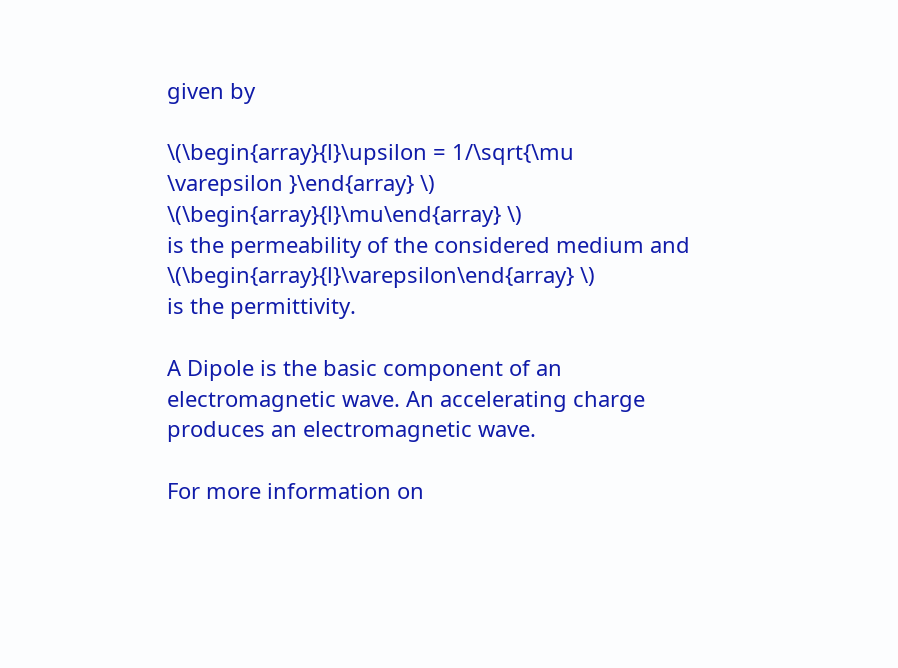given by

\(\begin{array}{l}\upsilon = 1/\sqrt{\mu \varepsilon }\end{array} \)
\(\begin{array}{l}\mu\end{array} \)
is the permeability of the considered medium and
\(\begin{array}{l}\varepsilon\end{array} \)
is the permittivity.

A Dipole is the basic component of an electromagnetic wave. An accelerating charge produces an electromagnetic wave.

For more information on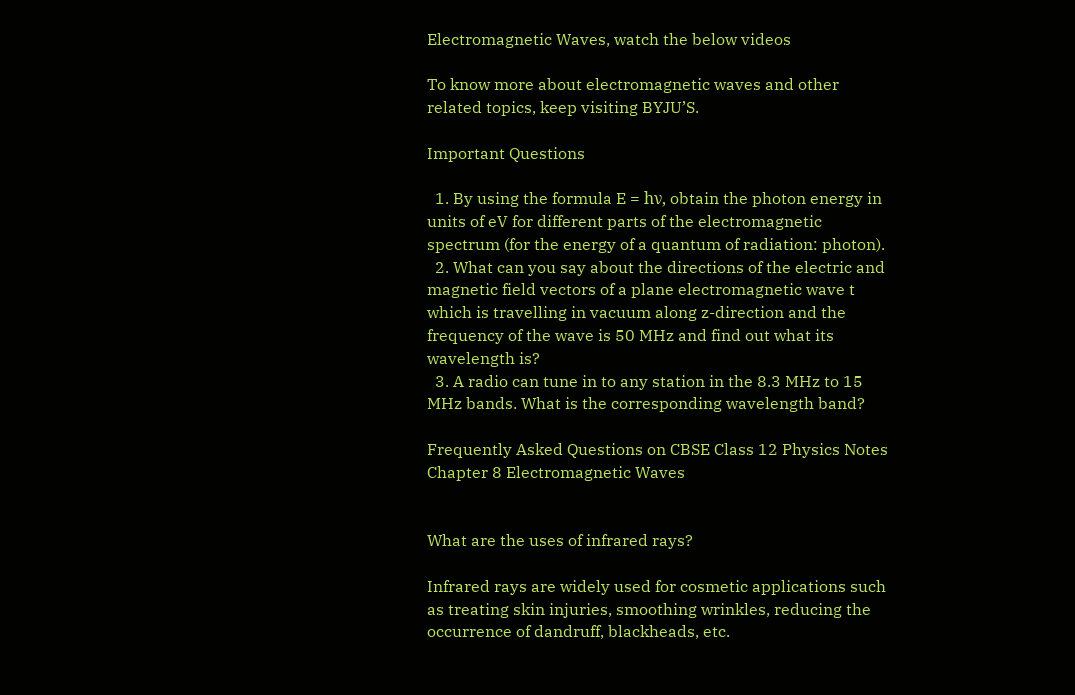Electromagnetic Waves, watch the below videos

To know more about electromagnetic waves and other related topics, keep visiting BYJU’S.

Important Questions

  1. By using the formula E = hν, obtain the photon energy in units of eV for different parts of the electromagnetic spectrum (for the energy of a quantum of radiation: photon).
  2. What can you say about the directions of the electric and magnetic field vectors of a plane electromagnetic wave t which is travelling in vacuum along z-direction and the frequency of the wave is 50 MHz and find out what its wavelength is?
  3. A radio can tune in to any station in the 8.3 MHz to 15 MHz bands. What is the corresponding wavelength band?

Frequently Asked Questions on CBSE Class 12 Physics Notes Chapter 8 Electromagnetic Waves


What are the uses of infrared rays?

Infrared rays are widely used for cosmetic applications such as treating skin injuries, smoothing wrinkles, reducing the occurrence of dandruff, blackheads, etc.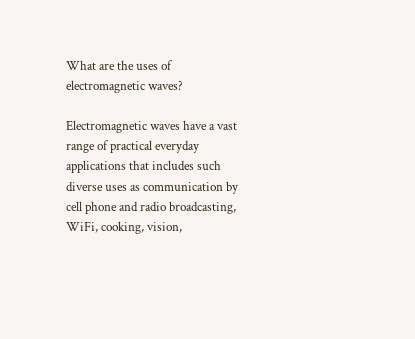What are the uses of electromagnetic waves?

Electromagnetic waves have a vast range of practical everyday applications that includes such diverse uses as communication by cell phone and radio broadcasting, WiFi, cooking, vision,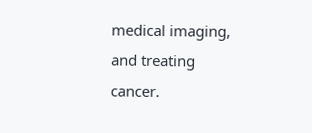medical imaging, and treating cancer.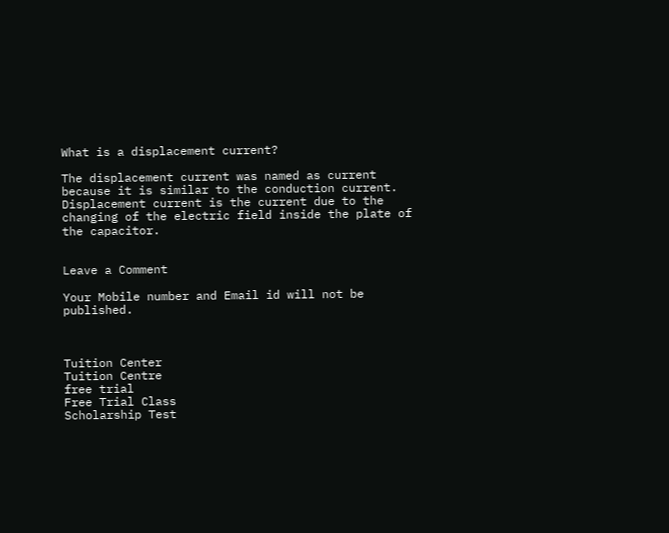What is a displacement current?

The displacement current was named as current because it is similar to the conduction current. Displacement current is the current due to the changing of the electric field inside the plate of the capacitor.


Leave a Comment

Your Mobile number and Email id will not be published.



Tuition Center
Tuition Centre
free trial
Free Trial Class
Scholarship Test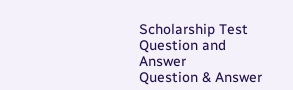Scholarship Test
Question and Answer
Question & Answer